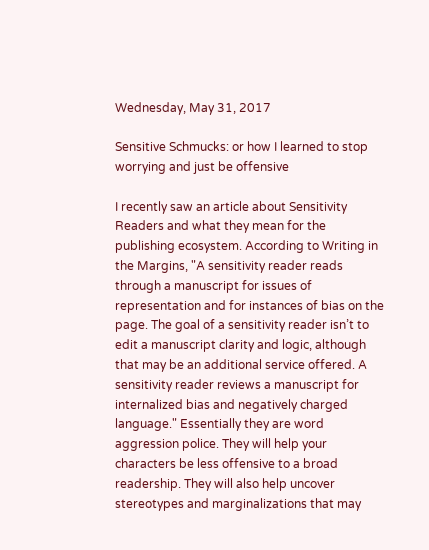Wednesday, May 31, 2017

Sensitive Schmucks: or how I learned to stop worrying and just be offensive

I recently saw an article about Sensitivity Readers and what they mean for the publishing ecosystem. According to Writing in the Margins, "A sensitivity reader reads through a manuscript for issues of representation and for instances of bias on the page. The goal of a sensitivity reader isn’t to edit a manuscript clarity and logic, although that may be an additional service offered. A sensitivity reader reviews a manuscript for internalized bias and negatively charged language." Essentially they are word aggression police. They will help your characters be less offensive to a broad readership. They will also help uncover stereotypes and marginalizations that may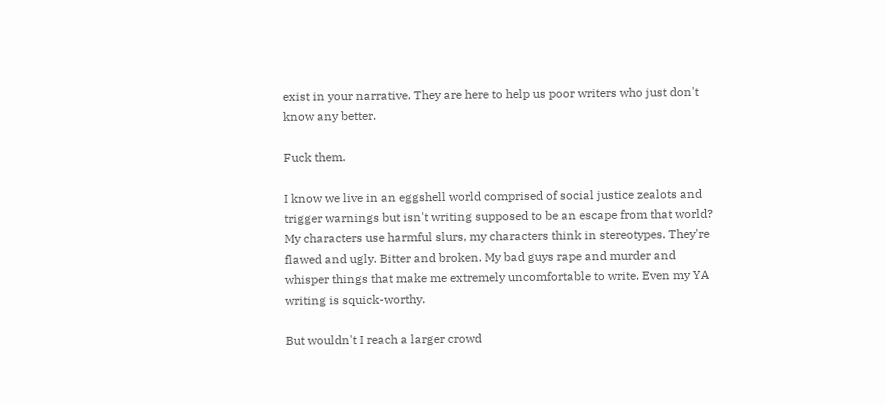exist in your narrative. They are here to help us poor writers who just don't know any better.

Fuck them.

I know we live in an eggshell world comprised of social justice zealots and trigger warnings but isn't writing supposed to be an escape from that world? My characters use harmful slurs, my characters think in stereotypes. They're flawed and ugly. Bitter and broken. My bad guys rape and murder and whisper things that make me extremely uncomfortable to write. Even my YA writing is squick-worthy.

But wouldn't I reach a larger crowd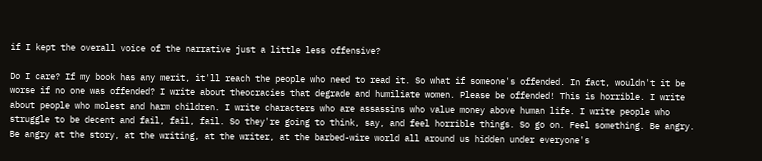if I kept the overall voice of the narrative just a little less offensive?

Do I care? If my book has any merit, it'll reach the people who need to read it. So what if someone's offended. In fact, wouldn't it be worse if no one was offended? I write about theocracies that degrade and humiliate women. Please be offended! This is horrible. I write about people who molest and harm children. I write characters who are assassins who value money above human life. I write people who struggle to be decent and fail, fail, fail. So they're going to think, say, and feel horrible things. So go on. Feel something. Be angry. Be angry at the story, at the writing, at the writer, at the barbed-wire world all around us hidden under everyone's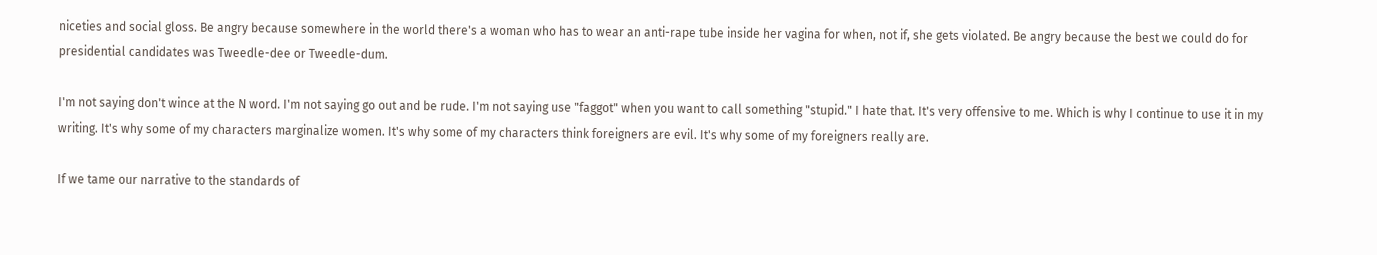niceties and social gloss. Be angry because somewhere in the world there's a woman who has to wear an anti-rape tube inside her vagina for when, not if, she gets violated. Be angry because the best we could do for presidential candidates was Tweedle-dee or Tweedle-dum.

I'm not saying don't wince at the N word. I'm not saying go out and be rude. I'm not saying use "faggot" when you want to call something "stupid." I hate that. It's very offensive to me. Which is why I continue to use it in my writing. It's why some of my characters marginalize women. It's why some of my characters think foreigners are evil. It's why some of my foreigners really are.

If we tame our narrative to the standards of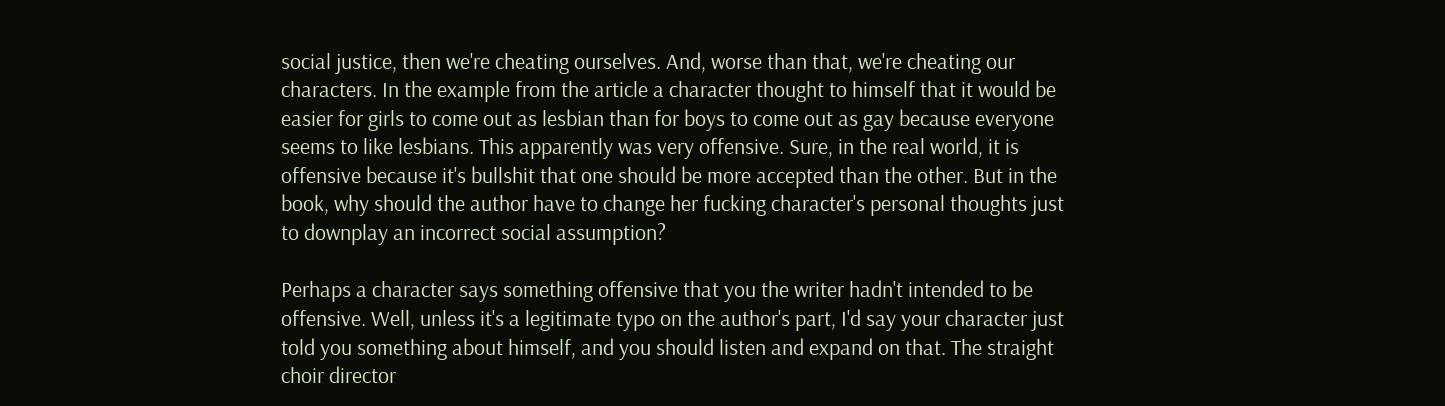social justice, then we're cheating ourselves. And, worse than that, we're cheating our characters. In the example from the article a character thought to himself that it would be easier for girls to come out as lesbian than for boys to come out as gay because everyone seems to like lesbians. This apparently was very offensive. Sure, in the real world, it is offensive because it's bullshit that one should be more accepted than the other. But in the book, why should the author have to change her fucking character's personal thoughts just to downplay an incorrect social assumption?

Perhaps a character says something offensive that you the writer hadn't intended to be offensive. Well, unless it's a legitimate typo on the author's part, I'd say your character just told you something about himself, and you should listen and expand on that. The straight choir director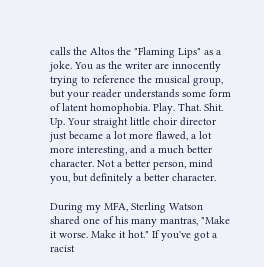calls the Altos the "Flaming Lips" as a joke. You as the writer are innocently trying to reference the musical group, but your reader understands some form of latent homophobia. Play. That. Shit. Up. Your straight little choir director just became a lot more flawed, a lot more interesting, and a much better character. Not a better person, mind you, but definitely a better character.

During my MFA, Sterling Watson shared one of his many mantras, "Make it worse. Make it hot." If you've got a racist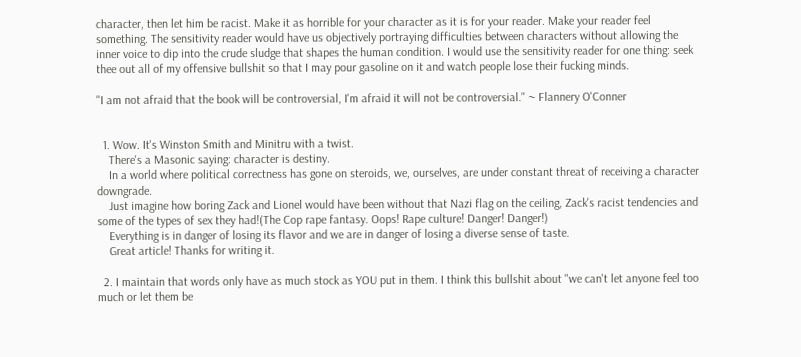character, then let him be racist. Make it as horrible for your character as it is for your reader. Make your reader feel something. The sensitivity reader would have us objectively portraying difficulties between characters without allowing the inner voice to dip into the crude sludge that shapes the human condition. I would use the sensitivity reader for one thing: seek thee out all of my offensive bullshit so that I may pour gasoline on it and watch people lose their fucking minds.

"I am not afraid that the book will be controversial, I'm afraid it will not be controversial." ~ Flannery O'Conner


  1. Wow. It's Winston Smith and Minitru with a twist.
    There's a Masonic saying: character is destiny.
    In a world where political correctness has gone on steroids, we, ourselves, are under constant threat of receiving a character downgrade.
    Just imagine how boring Zack and Lionel would have been without that Nazi flag on the ceiling, Zack's racist tendencies and some of the types of sex they had!(The Cop rape fantasy. Oops! Rape culture! Danger! Danger!)
    Everything is in danger of losing its flavor and we are in danger of losing a diverse sense of taste.
    Great article! Thanks for writing it.

  2. I maintain that words only have as much stock as YOU put in them. I think this bullshit about "we can't let anyone feel too much or let them be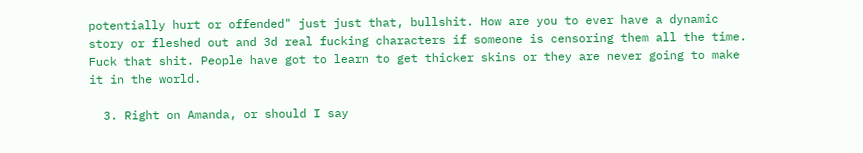potentially hurt or offended" just just that, bullshit. How are you to ever have a dynamic story or fleshed out and 3d real fucking characters if someone is censoring them all the time. Fuck that shit. People have got to learn to get thicker skins or they are never going to make it in the world.

  3. Right on Amanda, or should I say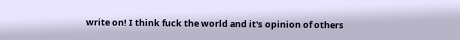write on! I think fuck the world and it's opinion of others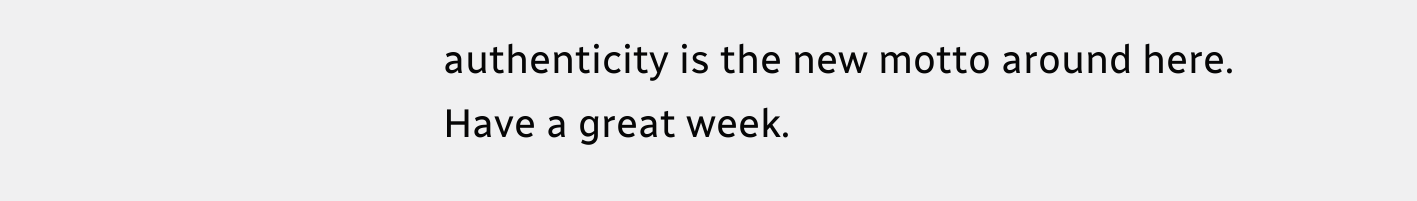authenticity is the new motto around here. Have a great week.